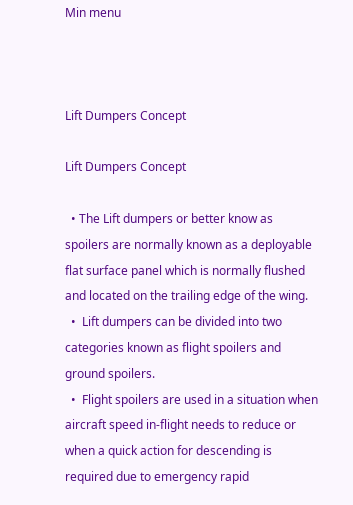Min menu



Lift Dumpers Concept

Lift Dumpers Concept

  • The Lift dumpers or better know as spoilers are normally known as a deployable flat surface panel which is normally flushed and located on the trailing edge of the wing.
  •  Lift dumpers can be divided into two categories known as flight spoilers and ground spoilers.
  •  Flight spoilers are used in a situation when aircraft speed in-flight needs to reduce or when a quick action for descending is required due to emergency rapid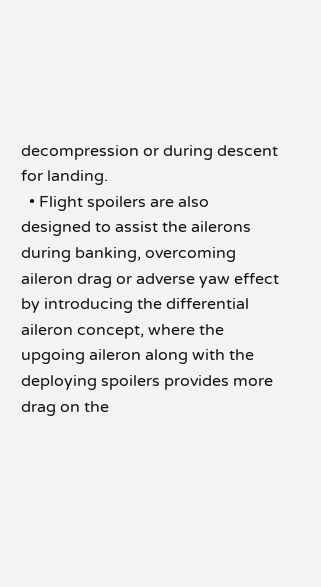decompression or during descent for landing.
  • Flight spoilers are also designed to assist the ailerons during banking, overcoming aileron drag or adverse yaw effect by introducing the differential aileron concept, where the upgoing aileron along with the deploying spoilers provides more drag on the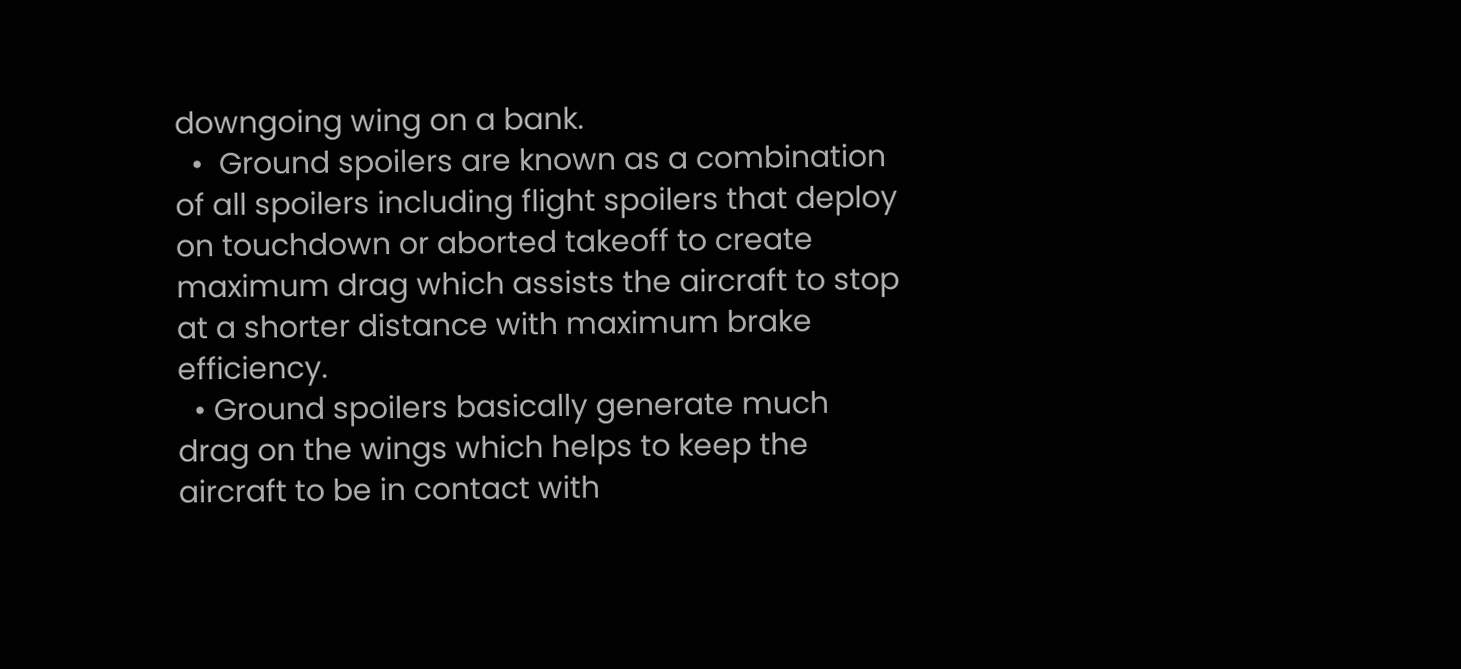downgoing wing on a bank.
  •  Ground spoilers are known as a combination of all spoilers including flight spoilers that deploy on touchdown or aborted takeoff to create maximum drag which assists the aircraft to stop at a shorter distance with maximum brake efficiency.
  • Ground spoilers basically generate much drag on the wings which helps to keep the aircraft to be in contact with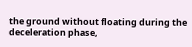the ground without floating during the deceleration phase,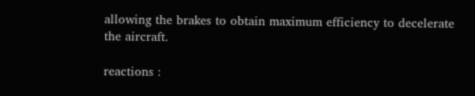allowing the brakes to obtain maximum efficiency to decelerate the aircraft.

reactions :